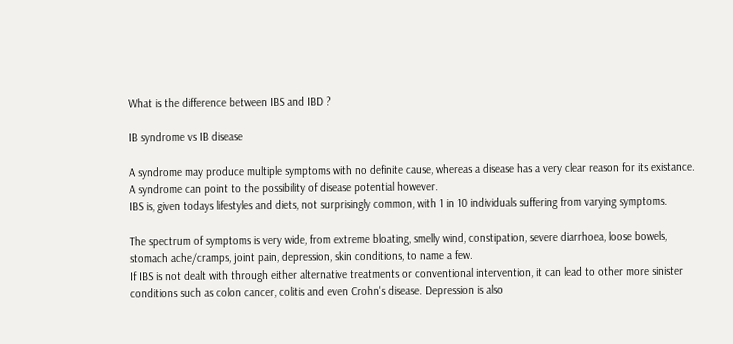What is the difference between IBS and IBD ?

IB syndrome vs IB disease

A syndrome may produce multiple symptoms with no definite cause, whereas a disease has a very clear reason for its existance. A syndrome can point to the possibility of disease potential however.
IBS is, given todays lifestyles and diets, not surprisingly common, with 1 in 10 individuals suffering from varying symptoms.

The spectrum of symptoms is very wide, from extreme bloating, smelly wind, constipation, severe diarrhoea, loose bowels, stomach ache/cramps, joint pain, depression, skin conditions, to name a few.
If IBS is not dealt with through either alternative treatments or conventional intervention, it can lead to other more sinister conditions such as colon cancer, colitis and even Crohn's disease. Depression is also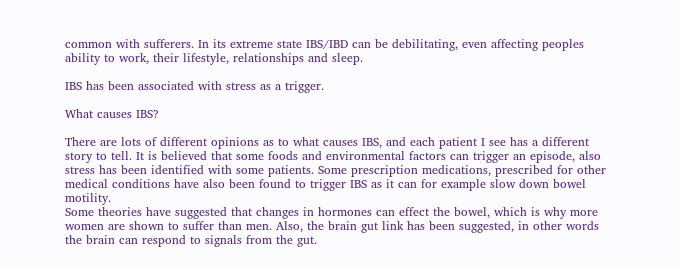common with sufferers. In its extreme state IBS/IBD can be debilitating, even affecting peoples ability to work, their lifestyle, relationships and sleep.

IBS has been associated with stress as a trigger.

What causes IBS?

There are lots of different opinions as to what causes IBS, and each patient I see has a different story to tell. It is believed that some foods and environmental factors can trigger an episode, also stress has been identified with some patients. Some prescription medications, prescribed for other medical conditions have also been found to trigger IBS as it can for example slow down bowel motility.
Some theories have suggested that changes in hormones can effect the bowel, which is why more women are shown to suffer than men. Also, the brain gut link has been suggested, in other words the brain can respond to signals from the gut.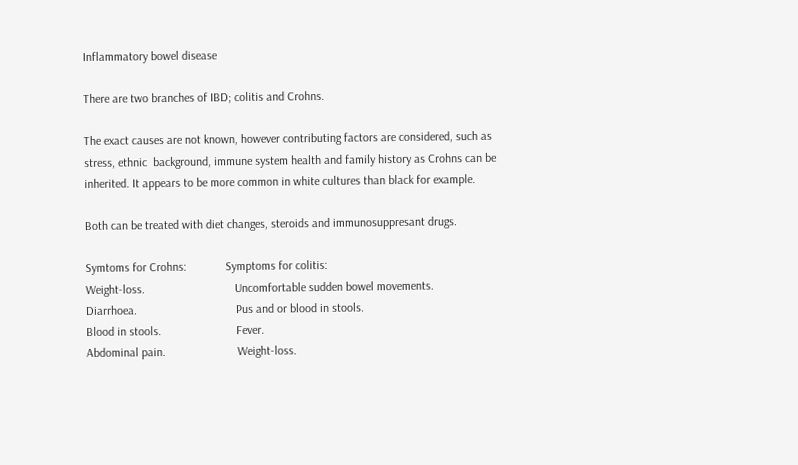Inflammatory bowel disease

There are two branches of IBD; colitis and Crohns.

The exact causes are not known, however contributing factors are considered, such as stress, ethnic  background, immune system health and family history as Crohns can be inherited. It appears to be more common in white cultures than black for example.

Both can be treated with diet changes, steroids and immunosuppresant drugs.

Symtoms for Crohns:             Symptoms for colitis:
Weight-loss.                              Uncomfortable sudden bowel movements.
Diarrhoea.                                 Pus and or blood in stools.
Blood in stools.                         Fever.
Abdominal pain.                        Weight-loss.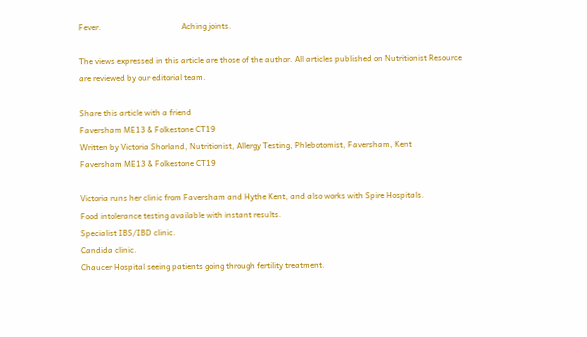Fever.                                        Aching joints.

The views expressed in this article are those of the author. All articles published on Nutritionist Resource are reviewed by our editorial team.

Share this article with a friend
Faversham ME13 & Folkestone CT19
Written by Victoria Shorland, Nutritionist, Allergy Testing, Phlebotomist, Faversham, Kent
Faversham ME13 & Folkestone CT19

Victoria runs her clinic from Faversham and Hythe Kent, and also works with Spire Hospitals.
Food intolerance testing available with instant results.
Specialist IBS/IBD clinic.
Candida clinic.
Chaucer Hospital seeing patients going through fertility treatment.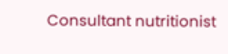Consultant nutritionist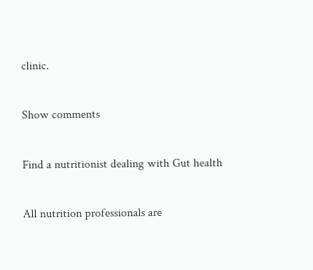clinic.

Show comments

Find a nutritionist dealing with Gut health

All nutrition professionals are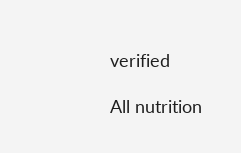verified

All nutrition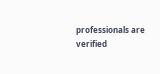professionals are verified